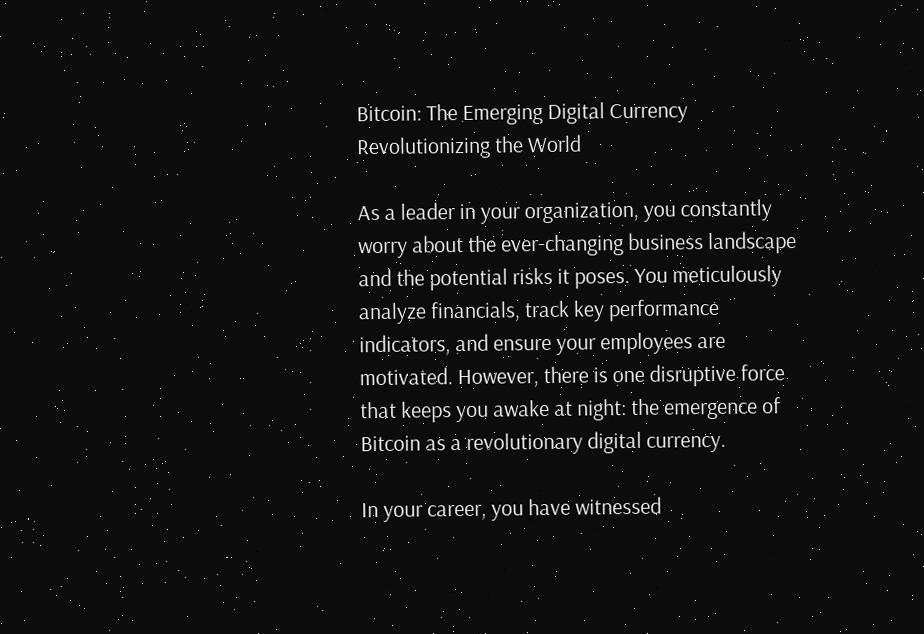Bitcoin: The Emerging Digital Currency Revolutionizing the World

As a leader in your organization, you constantly worry about the ever-changing business landscape and the potential risks it poses. You meticulously analyze financials, track key performance indicators, and ensure your employees are motivated. However, there is one disruptive force that keeps you awake at night: the emergence of Bitcoin as a revolutionary digital currency.

In your career, you have witnessed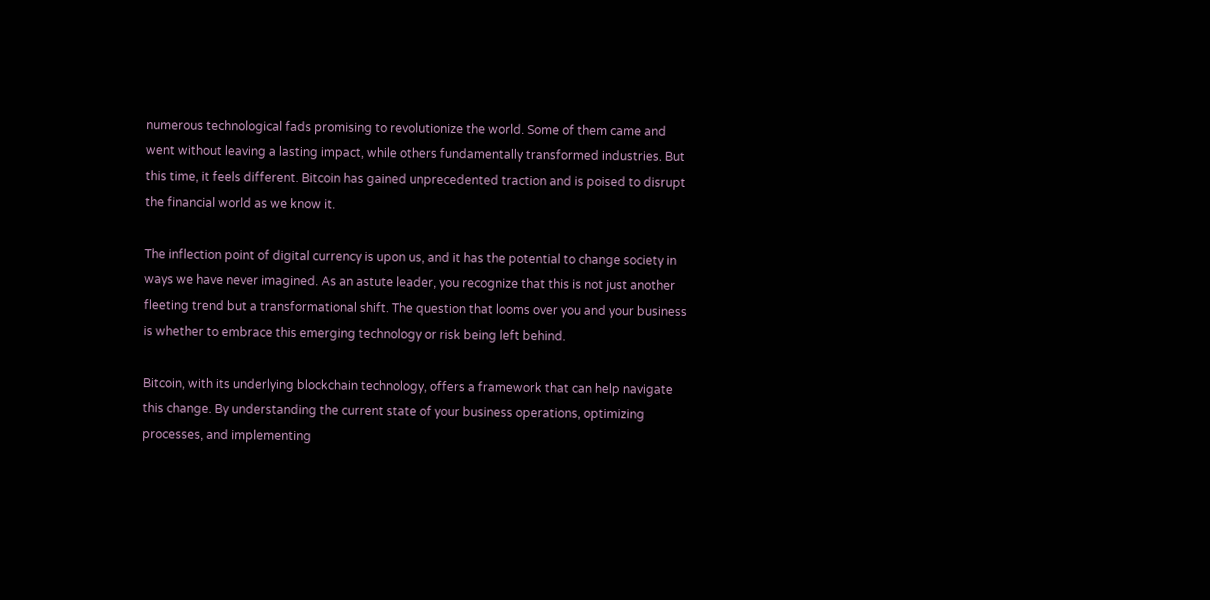numerous technological fads promising to revolutionize the world. Some of them came and went without leaving a lasting impact, while others fundamentally transformed industries. But this time, it feels different. Bitcoin has gained unprecedented traction and is poised to disrupt the financial world as we know it.

The inflection point of digital currency is upon us, and it has the potential to change society in ways we have never imagined. As an astute leader, you recognize that this is not just another fleeting trend but a transformational shift. The question that looms over you and your business is whether to embrace this emerging technology or risk being left behind.

Bitcoin, with its underlying blockchain technology, offers a framework that can help navigate this change. By understanding the current state of your business operations, optimizing processes, and implementing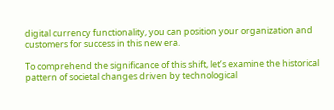digital currency functionality, you can position your organization and customers for success in this new era.

To comprehend the significance of this shift, let’s examine the historical pattern of societal changes driven by technological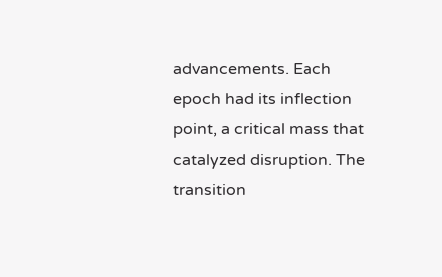advancements. Each epoch had its inflection point, a critical mass that catalyzed disruption. The transition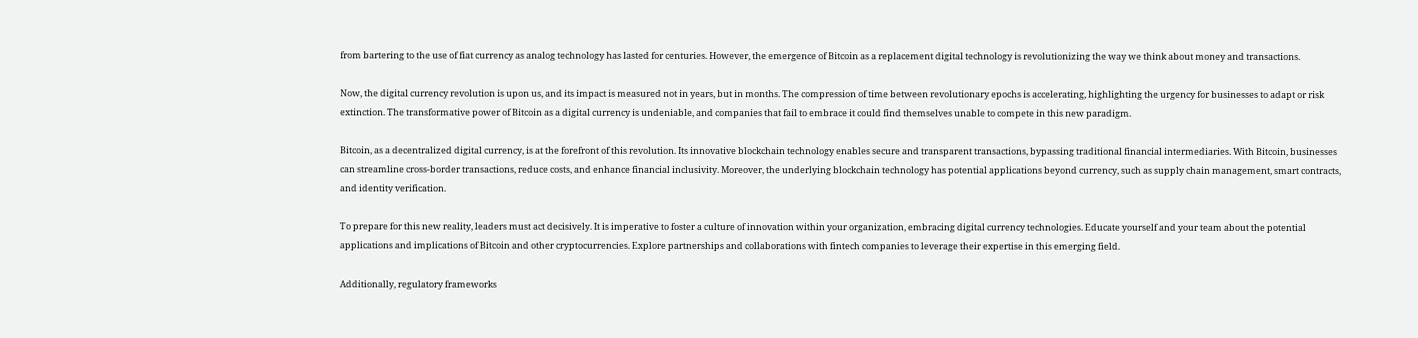from bartering to the use of fiat currency as analog technology has lasted for centuries. However, the emergence of Bitcoin as a replacement digital technology is revolutionizing the way we think about money and transactions.

Now, the digital currency revolution is upon us, and its impact is measured not in years, but in months. The compression of time between revolutionary epochs is accelerating, highlighting the urgency for businesses to adapt or risk extinction. The transformative power of Bitcoin as a digital currency is undeniable, and companies that fail to embrace it could find themselves unable to compete in this new paradigm.

Bitcoin, as a decentralized digital currency, is at the forefront of this revolution. Its innovative blockchain technology enables secure and transparent transactions, bypassing traditional financial intermediaries. With Bitcoin, businesses can streamline cross-border transactions, reduce costs, and enhance financial inclusivity. Moreover, the underlying blockchain technology has potential applications beyond currency, such as supply chain management, smart contracts, and identity verification.

To prepare for this new reality, leaders must act decisively. It is imperative to foster a culture of innovation within your organization, embracing digital currency technologies. Educate yourself and your team about the potential applications and implications of Bitcoin and other cryptocurrencies. Explore partnerships and collaborations with fintech companies to leverage their expertise in this emerging field.

Additionally, regulatory frameworks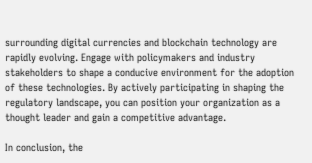surrounding digital currencies and blockchain technology are rapidly evolving. Engage with policymakers and industry stakeholders to shape a conducive environment for the adoption of these technologies. By actively participating in shaping the regulatory landscape, you can position your organization as a thought leader and gain a competitive advantage.

In conclusion, the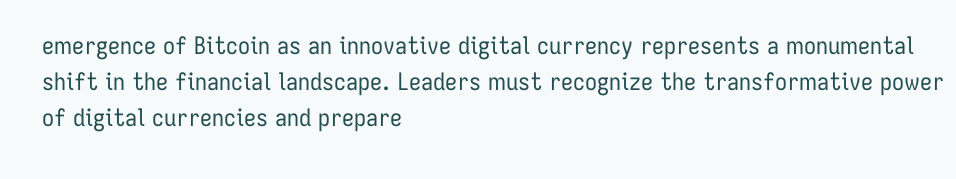emergence of Bitcoin as an innovative digital currency represents a monumental shift in the financial landscape. Leaders must recognize the transformative power of digital currencies and prepare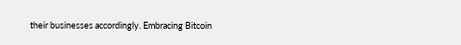their businesses accordingly. Embracing Bitcoin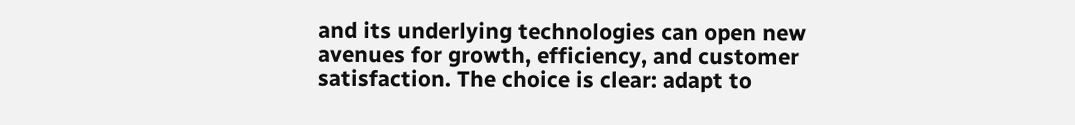and its underlying technologies can open new avenues for growth, efficiency, and customer satisfaction. The choice is clear: adapt to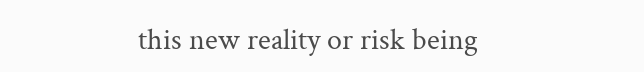this new reality or risk being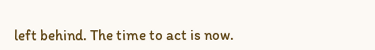left behind. The time to act is now.